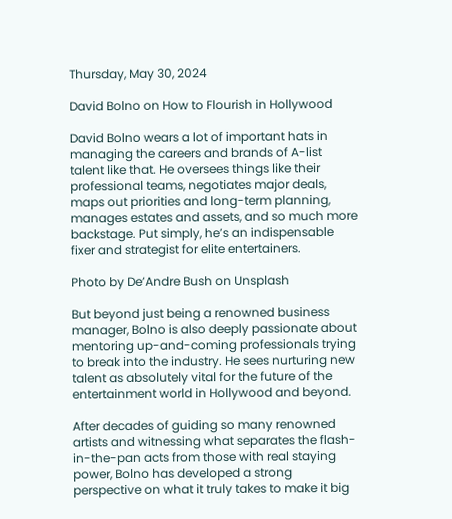Thursday, May 30, 2024

David Bolno on How to Flourish in Hollywood

David Bolno wears a lot of important hats in managing the careers and brands of A-list talent like that. He oversees things like their professional teams, negotiates major deals, maps out priorities and long-term planning, manages estates and assets, and so much more backstage. Put simply, he’s an indispensable fixer and strategist for elite entertainers.

Photo by De’Andre Bush on Unsplash

But beyond just being a renowned business manager, Bolno is also deeply passionate about mentoring up-and-coming professionals trying to break into the industry. He sees nurturing new talent as absolutely vital for the future of the entertainment world in Hollywood and beyond.

After decades of guiding so many renowned artists and witnessing what separates the flash-in-the-pan acts from those with real staying power, Bolno has developed a strong perspective on what it truly takes to make it big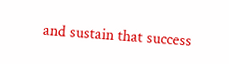and sustain that success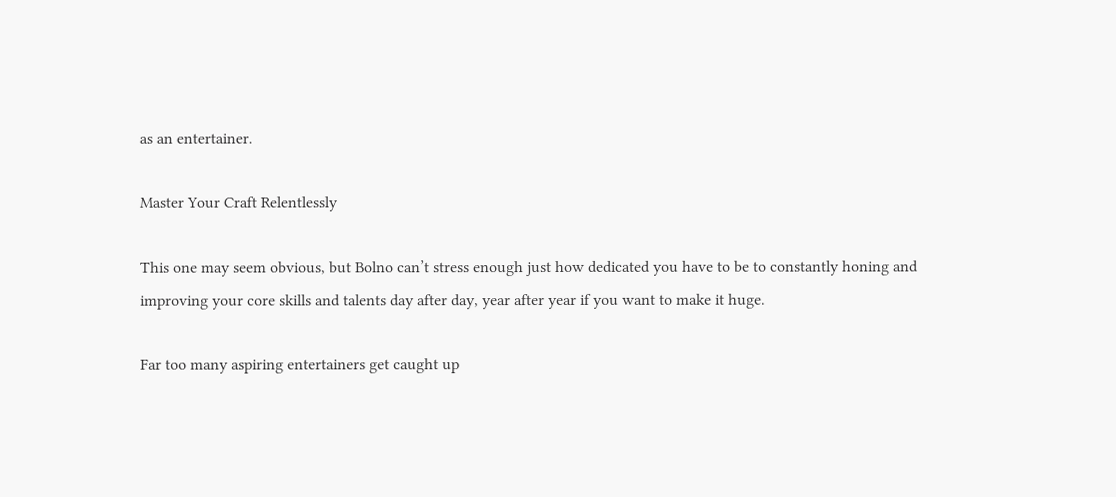as an entertainer.

Master Your Craft Relentlessly

This one may seem obvious, but Bolno can’t stress enough just how dedicated you have to be to constantly honing and improving your core skills and talents day after day, year after year if you want to make it huge.

Far too many aspiring entertainers get caught up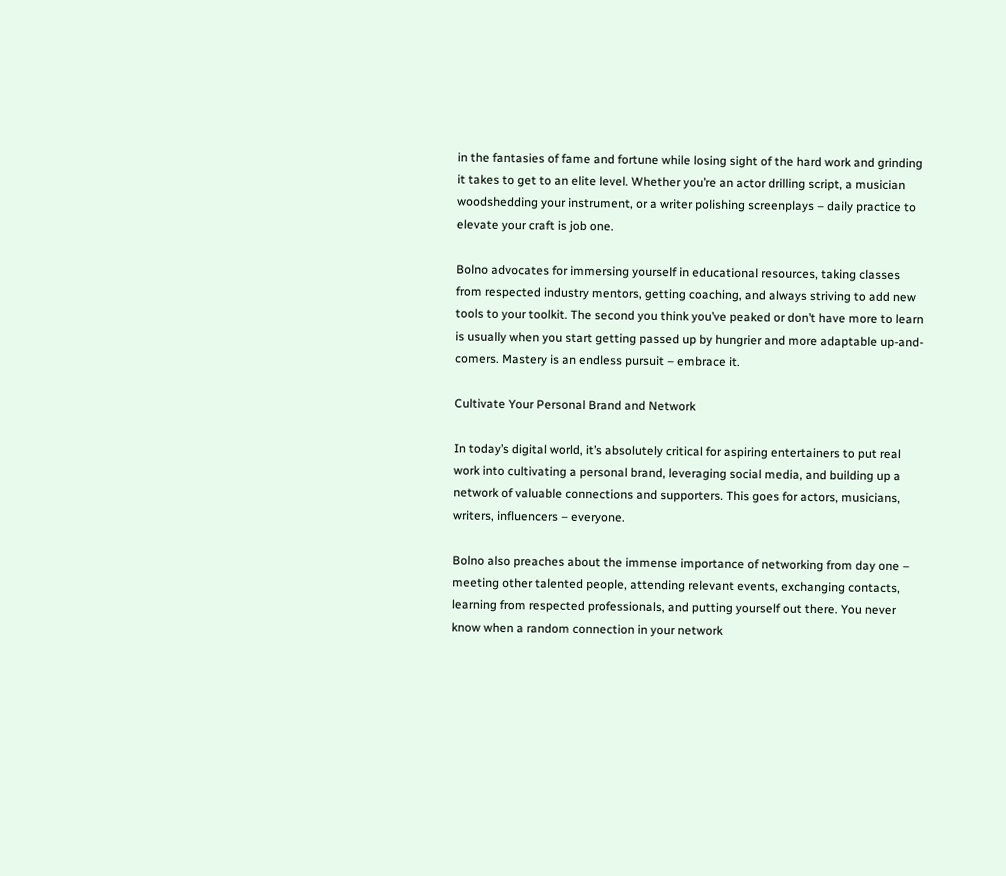in the fantasies of fame and fortune while losing sight of the hard work and grinding it takes to get to an elite level. Whether you’re an actor drilling script, a musician woodshedding your instrument, or a writer polishing screenplays – daily practice to elevate your craft is job one.

Bolno advocates for immersing yourself in educational resources, taking classes from respected industry mentors, getting coaching, and always striving to add new tools to your toolkit. The second you think you’ve peaked or don’t have more to learn is usually when you start getting passed up by hungrier and more adaptable up-and-comers. Mastery is an endless pursuit – embrace it.

Cultivate Your Personal Brand and Network

In today’s digital world, it’s absolutely critical for aspiring entertainers to put real work into cultivating a personal brand, leveraging social media, and building up a network of valuable connections and supporters. This goes for actors, musicians, writers, influencers – everyone.

Bolno also preaches about the immense importance of networking from day one – meeting other talented people, attending relevant events, exchanging contacts, learning from respected professionals, and putting yourself out there. You never know when a random connection in your network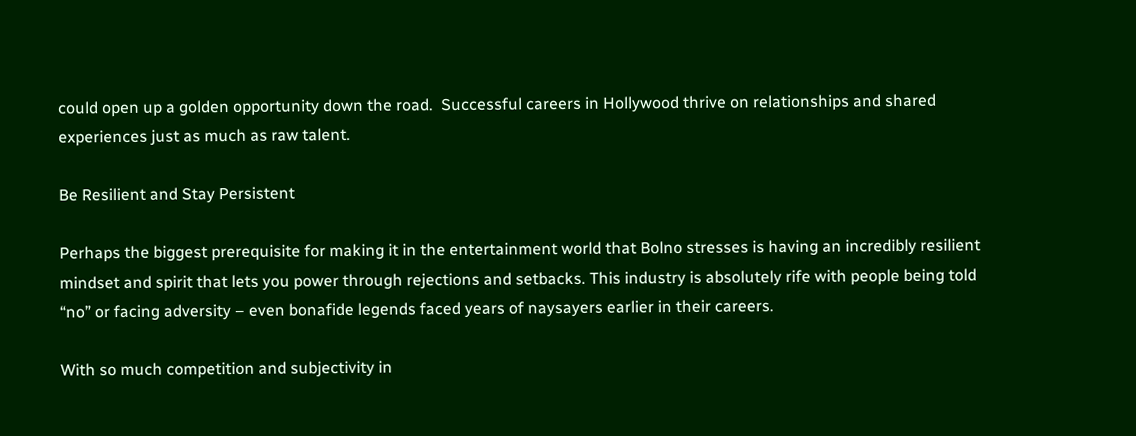could open up a golden opportunity down the road.  Successful careers in Hollywood thrive on relationships and shared experiences just as much as raw talent.

Be Resilient and Stay Persistent

Perhaps the biggest prerequisite for making it in the entertainment world that Bolno stresses is having an incredibly resilient mindset and spirit that lets you power through rejections and setbacks. This industry is absolutely rife with people being told “no” or facing adversity – even bonafide legends faced years of naysayers earlier in their careers.

With so much competition and subjectivity in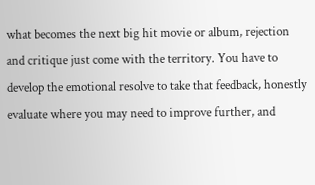what becomes the next big hit movie or album, rejection and critique just come with the territory. You have to develop the emotional resolve to take that feedback, honestly evaluate where you may need to improve further, and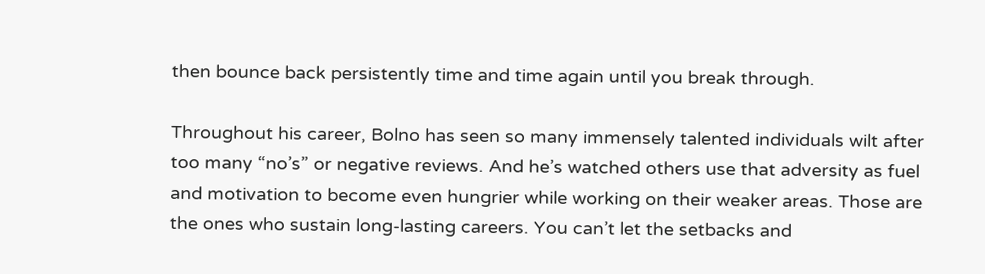then bounce back persistently time and time again until you break through.

Throughout his career, Bolno has seen so many immensely talented individuals wilt after too many “no’s” or negative reviews. And he’s watched others use that adversity as fuel and motivation to become even hungrier while working on their weaker areas. Those are the ones who sustain long-lasting careers. You can’t let the setbacks and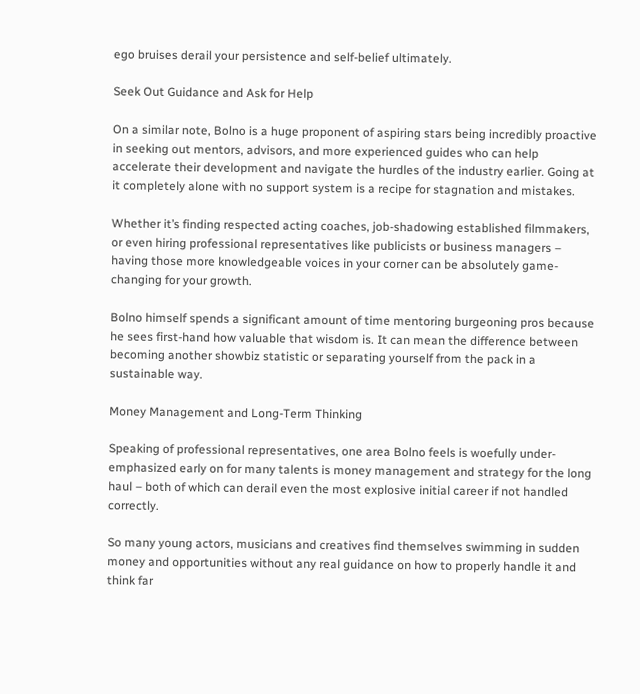ego bruises derail your persistence and self-belief ultimately.

Seek Out Guidance and Ask for Help

On a similar note, Bolno is a huge proponent of aspiring stars being incredibly proactive in seeking out mentors, advisors, and more experienced guides who can help accelerate their development and navigate the hurdles of the industry earlier. Going at it completely alone with no support system is a recipe for stagnation and mistakes.

Whether it’s finding respected acting coaches, job-shadowing established filmmakers, or even hiring professional representatives like publicists or business managers – having those more knowledgeable voices in your corner can be absolutely game-changing for your growth.

Bolno himself spends a significant amount of time mentoring burgeoning pros because he sees first-hand how valuable that wisdom is. It can mean the difference between becoming another showbiz statistic or separating yourself from the pack in a sustainable way.

Money Management and Long-Term Thinking

Speaking of professional representatives, one area Bolno feels is woefully under-emphasized early on for many talents is money management and strategy for the long haul – both of which can derail even the most explosive initial career if not handled correctly.

So many young actors, musicians and creatives find themselves swimming in sudden money and opportunities without any real guidance on how to properly handle it and think far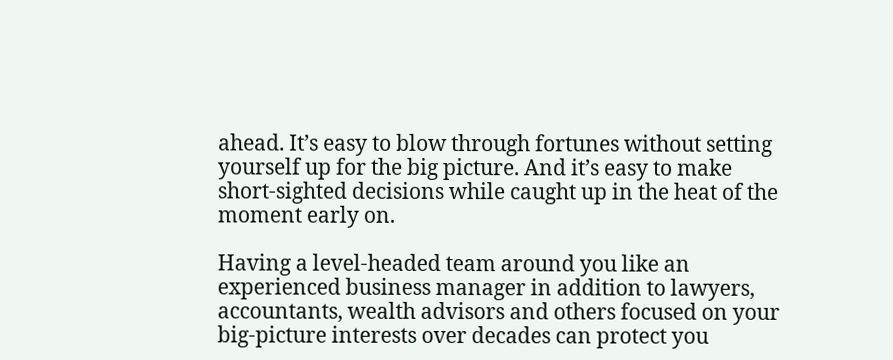ahead. It’s easy to blow through fortunes without setting yourself up for the big picture. And it’s easy to make short-sighted decisions while caught up in the heat of the moment early on.

Having a level-headed team around you like an experienced business manager in addition to lawyers, accountants, wealth advisors and others focused on your big-picture interests over decades can protect you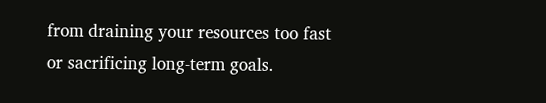from draining your resources too fast or sacrificing long-term goals.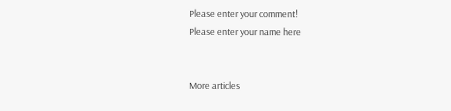Please enter your comment!
Please enter your name here


More articles